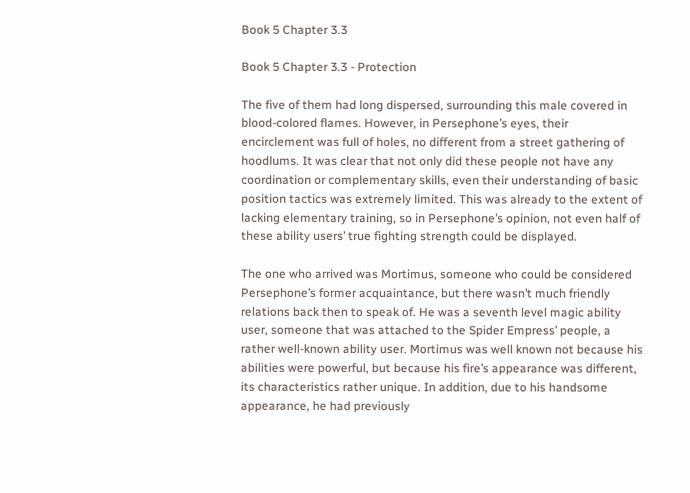Book 5 Chapter 3.3

Book 5 Chapter 3.3 - Protection

The five of them had long dispersed, surrounding this male covered in blood-colored flames. However, in Persephone’s eyes, their encirclement was full of holes, no different from a street gathering of hoodlums. It was clear that not only did these people not have any coordination or complementary skills, even their understanding of basic position tactics was extremely limited. This was already to the extent of lacking elementary training, so in Persephone’s opinion, not even half of these ability users’ true fighting strength could be displayed.

The one who arrived was Mortimus, someone who could be considered Persephone’s former acquaintance, but there wasn’t much friendly relations back then to speak of. He was a seventh level magic ability user, someone that was attached to the Spider Empress’ people, a rather well-known ability user. Mortimus was well known not because his abilities were powerful, but because his fire’s appearance was different, its characteristics rather unique. In addition, due to his handsome appearance, he had previously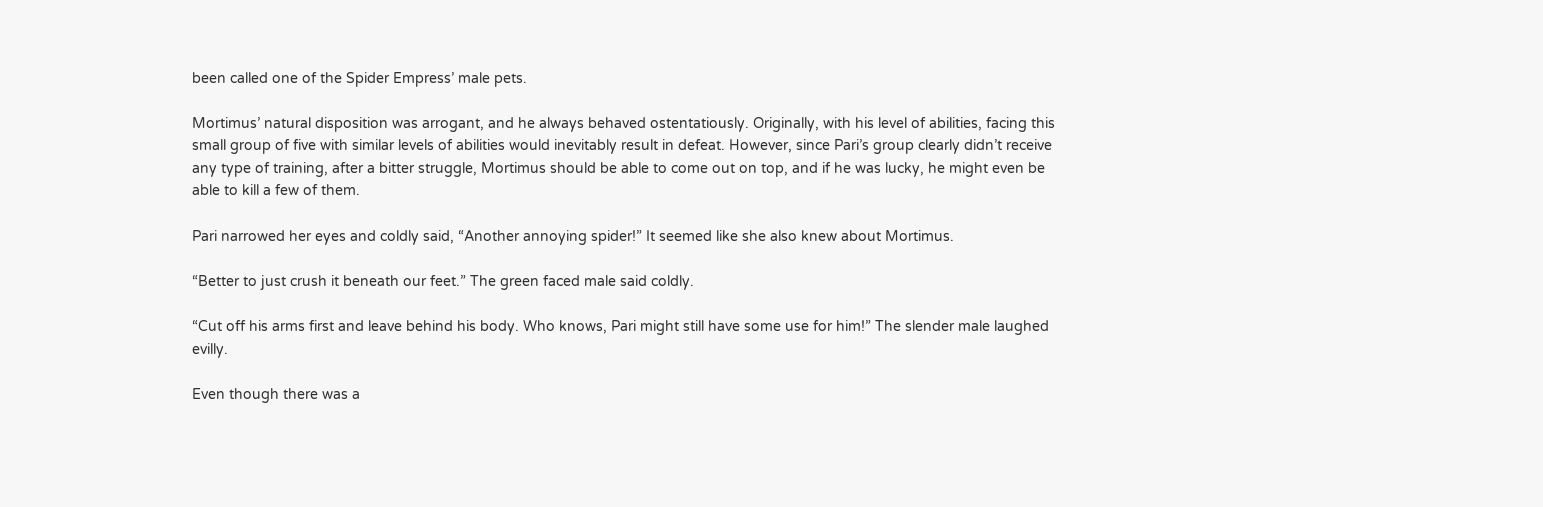been called one of the Spider Empress’ male pets.

Mortimus’ natural disposition was arrogant, and he always behaved ostentatiously. Originally, with his level of abilities, facing this small group of five with similar levels of abilities would inevitably result in defeat. However, since Pari’s group clearly didn’t receive any type of training, after a bitter struggle, Mortimus should be able to come out on top, and if he was lucky, he might even be able to kill a few of them.

Pari narrowed her eyes and coldly said, “Another annoying spider!” It seemed like she also knew about Mortimus.

“Better to just crush it beneath our feet.” The green faced male said coldly.

“Cut off his arms first and leave behind his body. Who knows, Pari might still have some use for him!” The slender male laughed evilly.

Even though there was a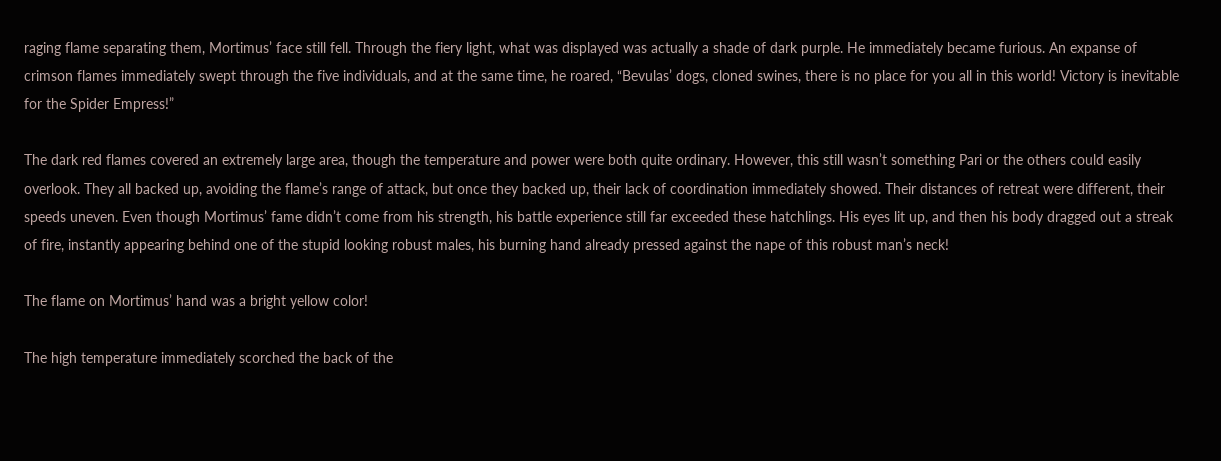raging flame separating them, Mortimus’ face still fell. Through the fiery light, what was displayed was actually a shade of dark purple. He immediately became furious. An expanse of crimson flames immediately swept through the five individuals, and at the same time, he roared, “Bevulas’ dogs, cloned swines, there is no place for you all in this world! Victory is inevitable for the Spider Empress!”

The dark red flames covered an extremely large area, though the temperature and power were both quite ordinary. However, this still wasn’t something Pari or the others could easily overlook. They all backed up, avoiding the flame’s range of attack, but once they backed up, their lack of coordination immediately showed. Their distances of retreat were different, their speeds uneven. Even though Mortimus’ fame didn’t come from his strength, his battle experience still far exceeded these hatchlings. His eyes lit up, and then his body dragged out a streak of fire, instantly appearing behind one of the stupid looking robust males, his burning hand already pressed against the nape of this robust man’s neck!

The flame on Mortimus’ hand was a bright yellow color!

The high temperature immediately scorched the back of the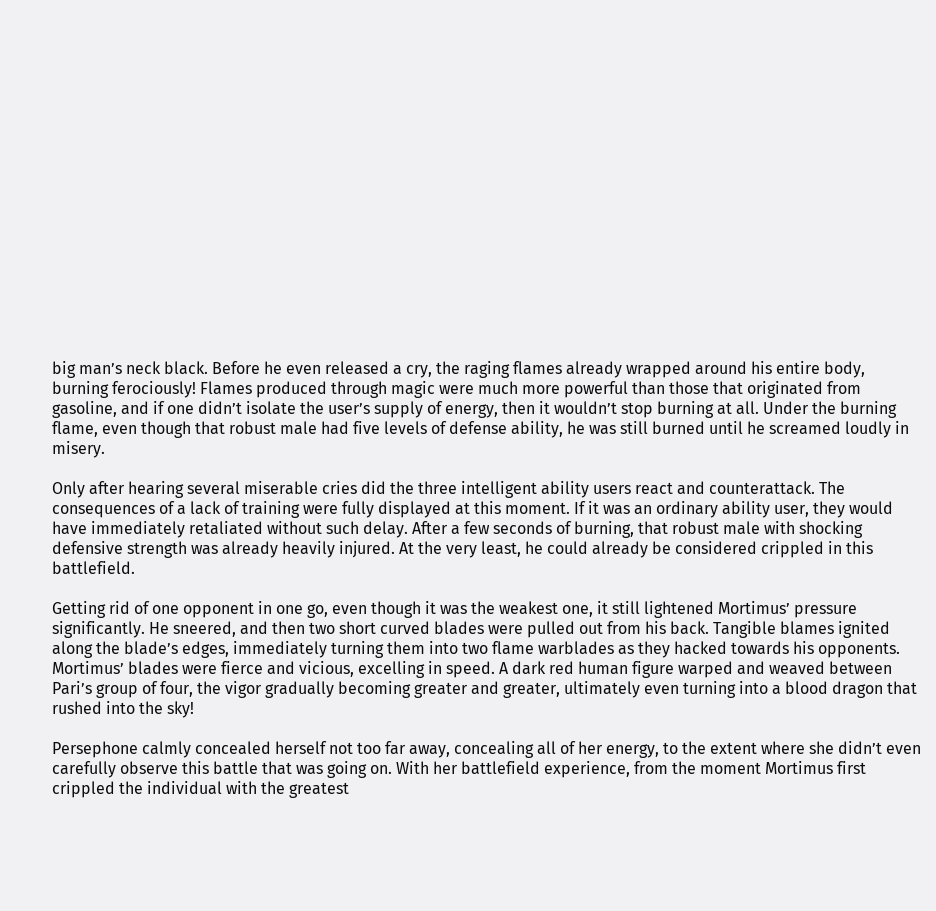big man’s neck black. Before he even released a cry, the raging flames already wrapped around his entire body, burning ferociously! Flames produced through magic were much more powerful than those that originated from gasoline, and if one didn’t isolate the user’s supply of energy, then it wouldn’t stop burning at all. Under the burning flame, even though that robust male had five levels of defense ability, he was still burned until he screamed loudly in misery.

Only after hearing several miserable cries did the three intelligent ability users react and counterattack. The consequences of a lack of training were fully displayed at this moment. If it was an ordinary ability user, they would have immediately retaliated without such delay. After a few seconds of burning, that robust male with shocking defensive strength was already heavily injured. At the very least, he could already be considered crippled in this battlefield.

Getting rid of one opponent in one go, even though it was the weakest one, it still lightened Mortimus’ pressure significantly. He sneered, and then two short curved blades were pulled out from his back. Tangible blames ignited along the blade’s edges, immediately turning them into two flame warblades as they hacked towards his opponents. Mortimus’ blades were fierce and vicious, excelling in speed. A dark red human figure warped and weaved between Pari’s group of four, the vigor gradually becoming greater and greater, ultimately even turning into a blood dragon that rushed into the sky!

Persephone calmly concealed herself not too far away, concealing all of her energy, to the extent where she didn’t even carefully observe this battle that was going on. With her battlefield experience, from the moment Mortimus first crippled the individual with the greatest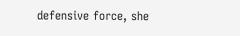defensive force, she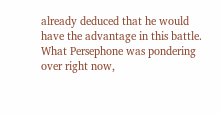already deduced that he would have the advantage in this battle. What Persephone was pondering over right now,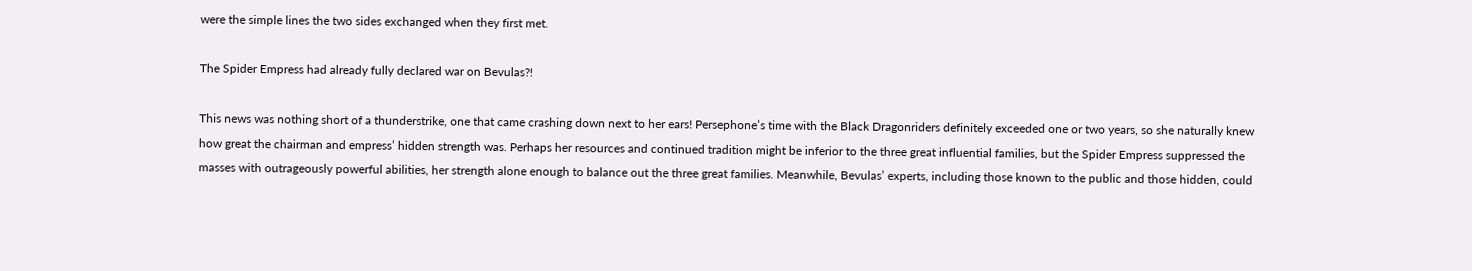were the simple lines the two sides exchanged when they first met.

The Spider Empress had already fully declared war on Bevulas?!

This news was nothing short of a thunderstrike, one that came crashing down next to her ears! Persephone’s time with the Black Dragonriders definitely exceeded one or two years, so she naturally knew how great the chairman and empress’ hidden strength was. Perhaps her resources and continued tradition might be inferior to the three great influential families, but the Spider Empress suppressed the masses with outrageously powerful abilities, her strength alone enough to balance out the three great families. Meanwhile, Bevulas’ experts, including those known to the public and those hidden, could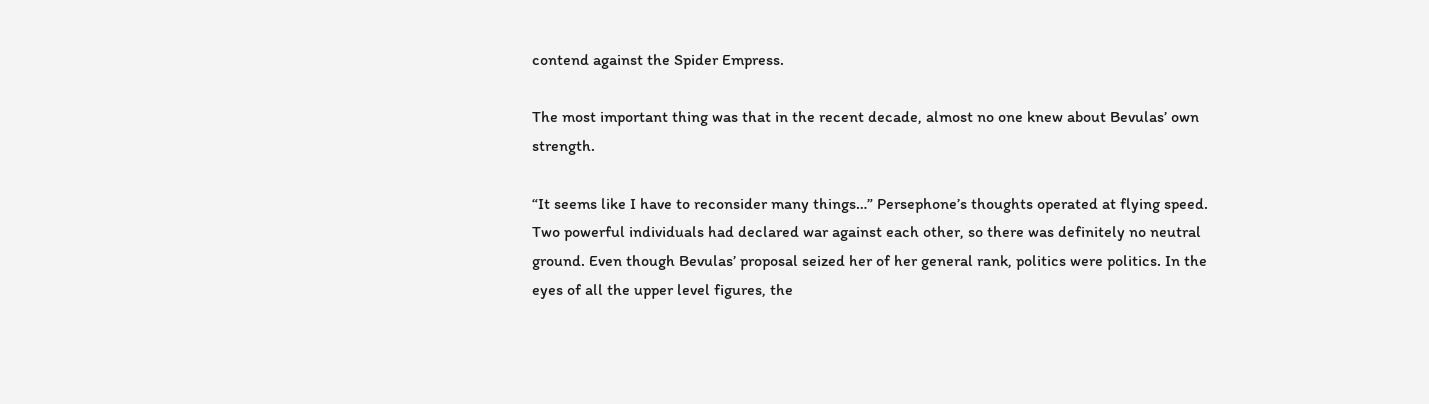contend against the Spider Empress.

The most important thing was that in the recent decade, almost no one knew about Bevulas’ own strength.

“It seems like I have to reconsider many things…” Persephone’s thoughts operated at flying speed. Two powerful individuals had declared war against each other, so there was definitely no neutral ground. Even though Bevulas’ proposal seized her of her general rank, politics were politics. In the eyes of all the upper level figures, the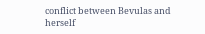conflict between Bevulas and herself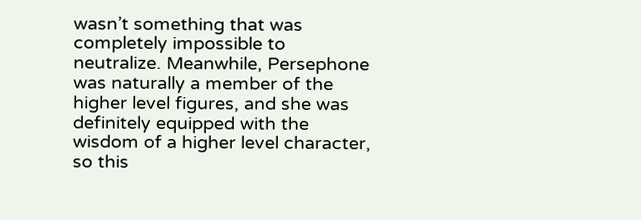wasn’t something that was completely impossible to neutralize. Meanwhile, Persephone was naturally a member of the higher level figures, and she was definitely equipped with the wisdom of a higher level character, so this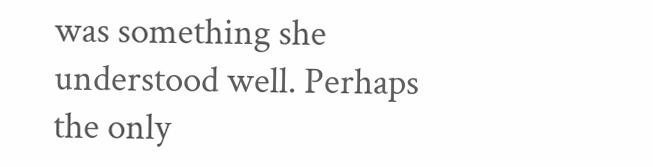was something she understood well. Perhaps the only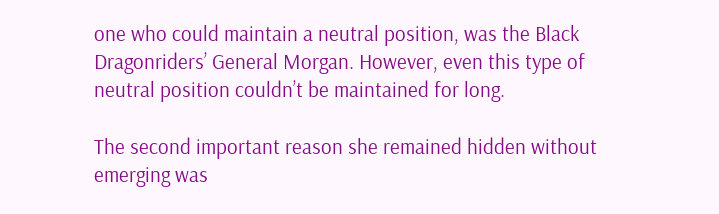one who could maintain a neutral position, was the Black Dragonriders’ General Morgan. However, even this type of neutral position couldn’t be maintained for long.

The second important reason she remained hidden without emerging was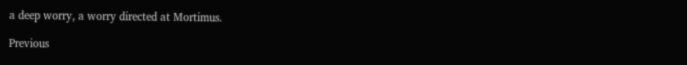a deep worry, a worry directed at Mortimus.

Previous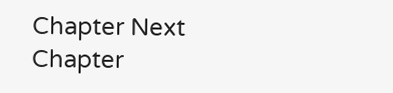Chapter Next Chapter